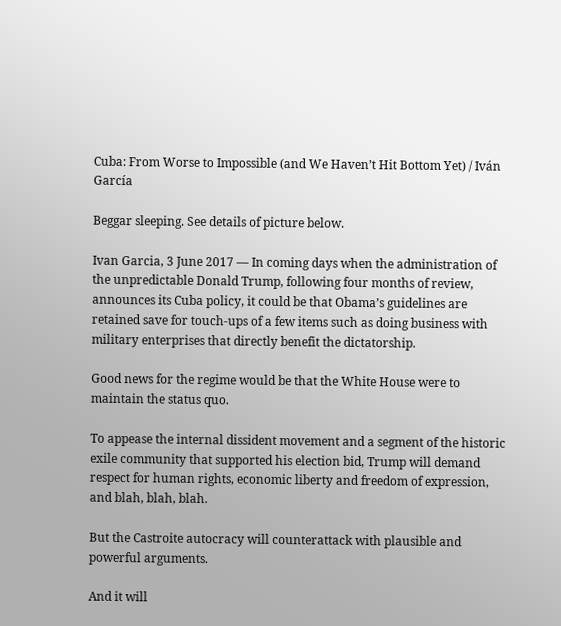Cuba: From Worse to Impossible (and We Haven’t Hit Bottom Yet) / Iván García

Beggar sleeping. See details of picture below.

Ivan Garcia, 3 June 2017 — In coming days when the administration of the unpredictable Donald Trump, following four months of review, announces its Cuba policy, it could be that Obama’s guidelines are retained save for touch-ups of a few items such as doing business with military enterprises that directly benefit the dictatorship.

Good news for the regime would be that the White House were to maintain the status quo.

To appease the internal dissident movement and a segment of the historic exile community that supported his election bid, Trump will demand respect for human rights, economic liberty and freedom of expression, and blah, blah, blah.

But the Castroite autocracy will counterattack with plausible and powerful arguments.

And it will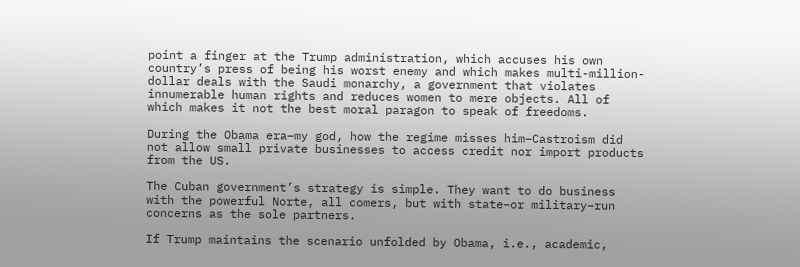point a finger at the Trump administration, which accuses his own country’s press of being his worst enemy and which makes multi-million-dollar deals with the Saudi monarchy, a government that violates innumerable human rights and reduces women to mere objects. All of which makes it not the best moral paragon to speak of freedoms.

During the Obama era–my god, how the regime misses him–Castroism did not allow small private businesses to access credit nor import products from the US.

The Cuban government’s strategy is simple. They want to do business with the powerful Norte, all comers, but with state–or military–run concerns as the sole partners.

If Trump maintains the scenario unfolded by Obama, i.e., academic,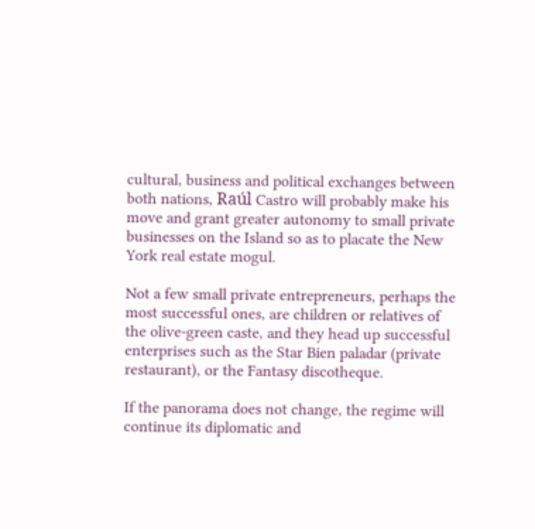cultural, business and political exchanges between both nations, Raúl Castro will probably make his move and grant greater autonomy to small private businesses on the Island so as to placate the New York real estate mogul.

Not a few small private entrepreneurs, perhaps the most successful ones, are children or relatives of the olive-green caste, and they head up successful enterprises such as the Star Bien paladar (private restaurant), or the Fantasy discotheque.

If the panorama does not change, the regime will continue its diplomatic and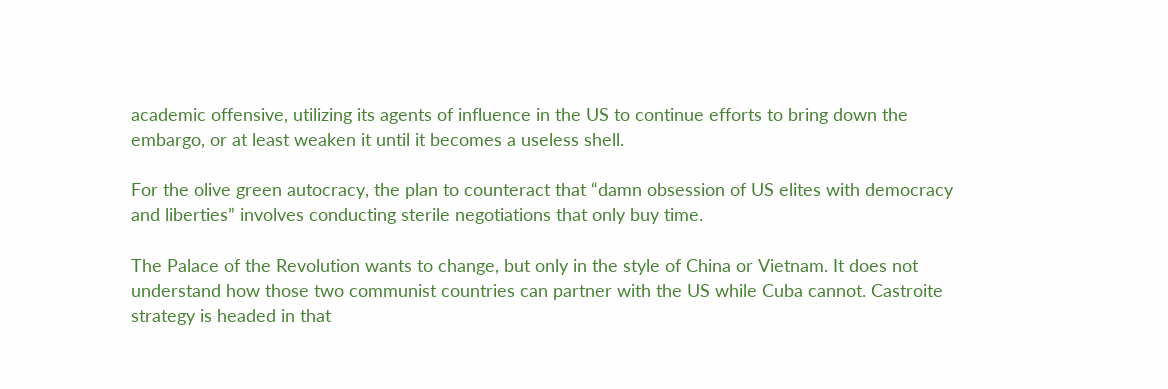academic offensive, utilizing its agents of influence in the US to continue efforts to bring down the embargo, or at least weaken it until it becomes a useless shell.

For the olive green autocracy, the plan to counteract that “damn obsession of US elites with democracy and liberties” involves conducting sterile negotiations that only buy time.

The Palace of the Revolution wants to change, but only in the style of China or Vietnam. It does not understand how those two communist countries can partner with the US while Cuba cannot. Castroite strategy is headed in that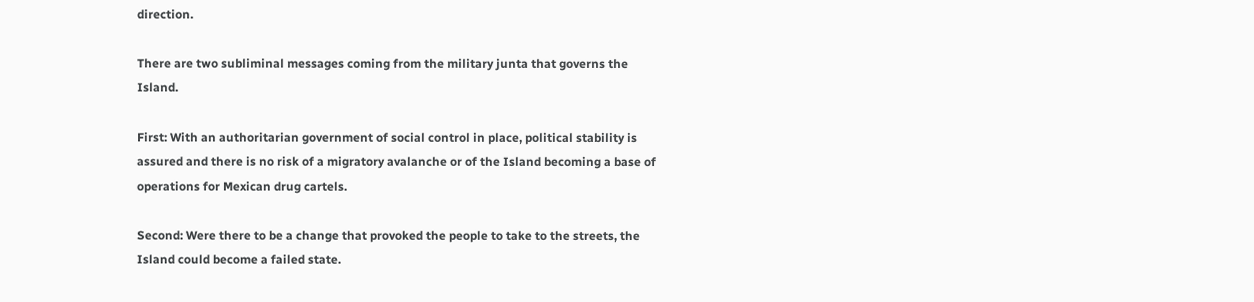direction.

There are two subliminal messages coming from the military junta that governs the Island.

First: With an authoritarian government of social control in place, political stability is assured and there is no risk of a migratory avalanche or of the Island becoming a base of operations for Mexican drug cartels.

Second: Were there to be a change that provoked the people to take to the streets, the Island could become a failed state.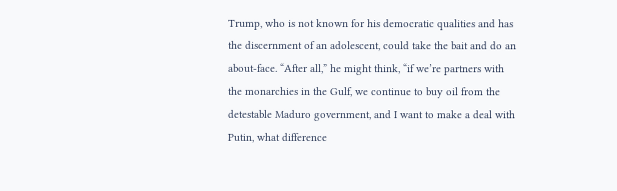Trump, who is not known for his democratic qualities and has the discernment of an adolescent, could take the bait and do an about-face. “After all,” he might think, “if we’re partners with the monarchies in the Gulf, we continue to buy oil from the detestable Maduro government, and I want to make a deal with Putin, what difference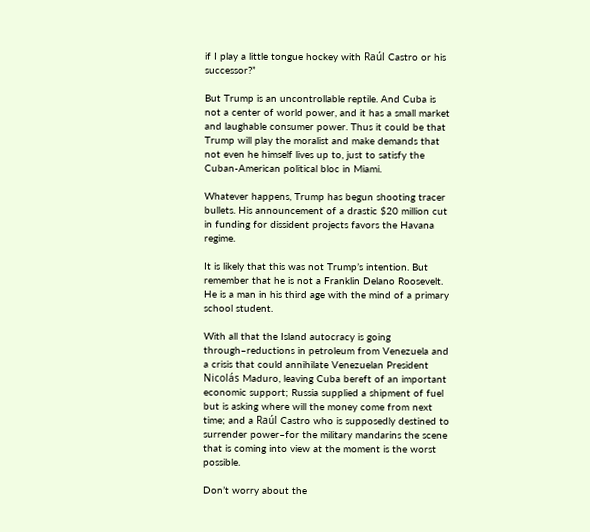if I play a little tongue hockey with Raúl Castro or his successor?”

But Trump is an uncontrollable reptile. And Cuba is not a center of world power, and it has a small market and laughable consumer power. Thus it could be that Trump will play the moralist and make demands that not even he himself lives up to, just to satisfy the Cuban-American political bloc in Miami.

Whatever happens, Trump has begun shooting tracer bullets. His announcement of a drastic $20 million cut in funding for dissident projects favors the Havana regime.

It is likely that this was not Trump’s intention. But remember that he is not a Franklin Delano Roosevelt. He is a man in his third age with the mind of a primary school student.

With all that the Island autocracy is going through–reductions in petroleum from Venezuela and a crisis that could annihilate Venezuelan President Nicolás Maduro, leaving Cuba bereft of an important economic support; Russia supplied a shipment of fuel but is asking where will the money come from next time; and a Raúl Castro who is supposedly destined to surrender power–for the military mandarins the scene that is coming into view at the moment is the worst possible.

Don’t worry about the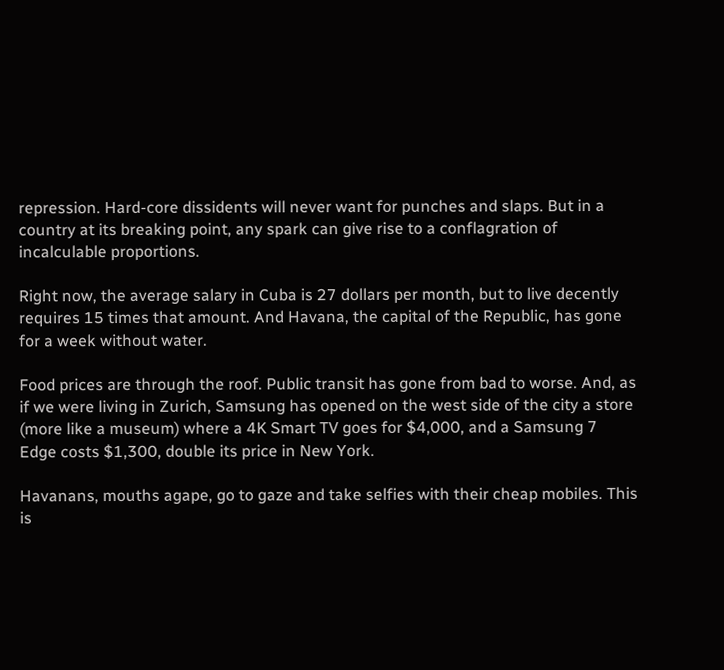repression. Hard-core dissidents will never want for punches and slaps. But in a country at its breaking point, any spark can give rise to a conflagration of incalculable proportions.

Right now, the average salary in Cuba is 27 dollars per month, but to live decently requires 15 times that amount. And Havana, the capital of the Republic, has gone for a week without water.

Food prices are through the roof. Public transit has gone from bad to worse. And, as if we were living in Zurich, Samsung has opened on the west side of the city a store (more like a museum) where a 4K Smart TV goes for $4,000, and a Samsung 7 Edge costs $1,300, double its price in New York.

Havanans, mouths agape, go to gaze and take selfies with their cheap mobiles. This is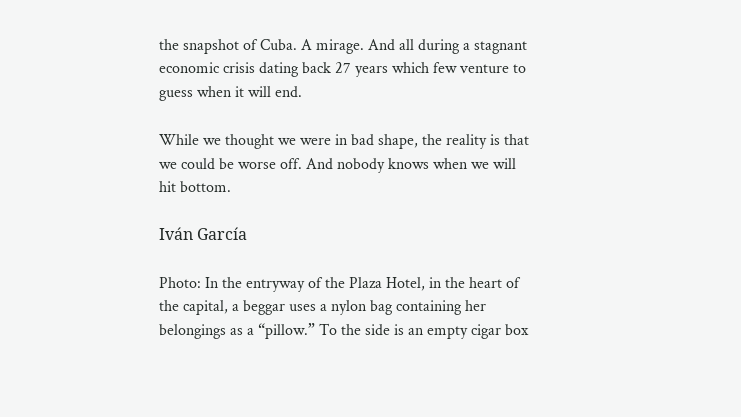the snapshot of Cuba. A mirage. And all during a stagnant economic crisis dating back 27 years which few venture to guess when it will end.

While we thought we were in bad shape, the reality is that we could be worse off. And nobody knows when we will hit bottom.

Iván García

Photo: In the entryway of the Plaza Hotel, in the heart of the capital, a beggar uses a nylon bag containing her belongings as a “pillow.” To the side is an empty cigar box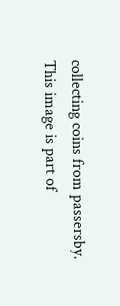collecting coins from passersby. This image is part of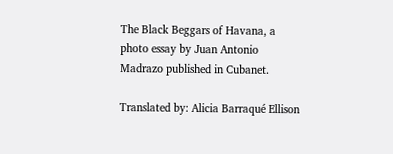The Black Beggars of Havana, a photo essay by Juan Antonio Madrazo published in Cubanet.

Translated by: Alicia Barraqué Ellison